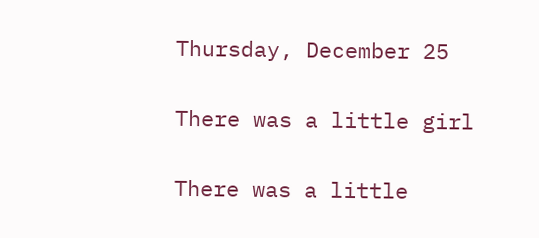Thursday, December 25

There was a little girl

There was a little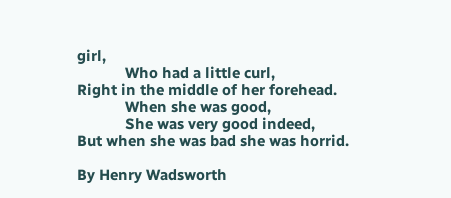girl,
            Who had a little curl,
Right in the middle of her forehead.
            When she was good,
            She was very good indeed,
But when she was bad she was horrid.

By Henry Wadsworth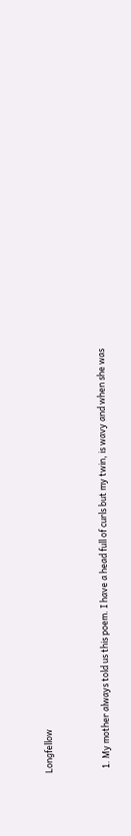Longfellow


  1. My mother always told us this poem. I have a head full of curls but my twin, is wavy and when she was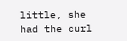little, she had the curl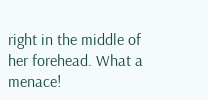right in the middle of her forehead. What a menace!